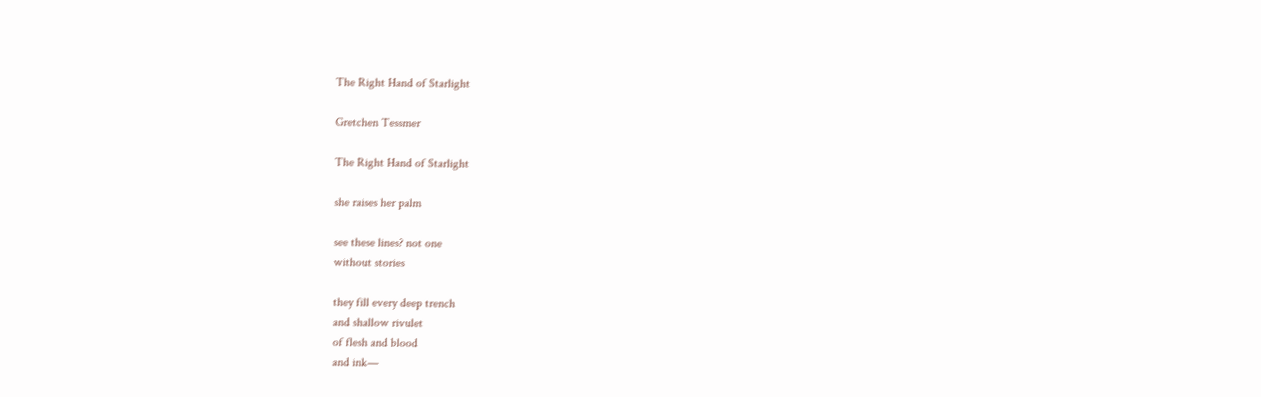The Right Hand of Starlight

Gretchen Tessmer

The Right Hand of Starlight

she raises her palm

see these lines? not one
without stories

they fill every deep trench
and shallow rivulet
of flesh and blood
and ink—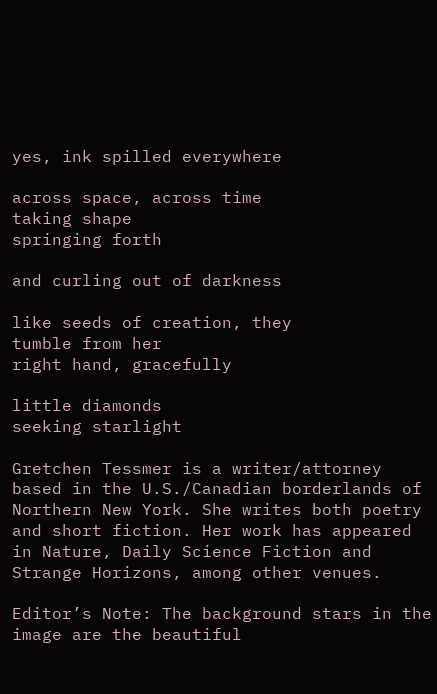yes, ink spilled everywhere

across space, across time
taking shape
springing forth

and curling out of darkness

like seeds of creation, they
tumble from her
right hand, gracefully

little diamonds
seeking starlight

Gretchen Tessmer is a writer/attorney based in the U.S./Canadian borderlands of Northern New York. She writes both poetry and short fiction. Her work has appeared in Nature, Daily Science Fiction and Strange Horizons, among other venues.

Editor’s Note: The background stars in the image are the beautiful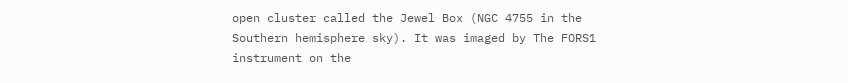open cluster called the Jewel Box (NGC 4755 in the Southern hemisphere sky). It was imaged by The FORS1 instrument on the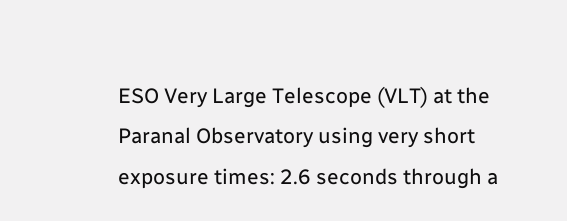ESO Very Large Telescope (VLT) at the Paranal Observatory using very short exposure times: 2.6 seconds through a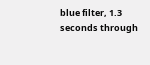blue filter, 1.3 seconds through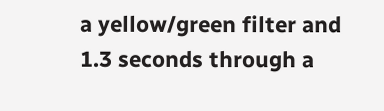a yellow/green filter and 1.3 seconds through a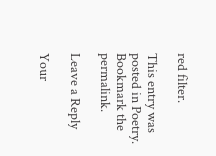red filter.

This entry was posted in Poetry. Bookmark the permalink.

Leave a Reply

Your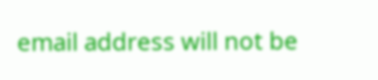email address will not be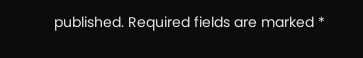published. Required fields are marked *